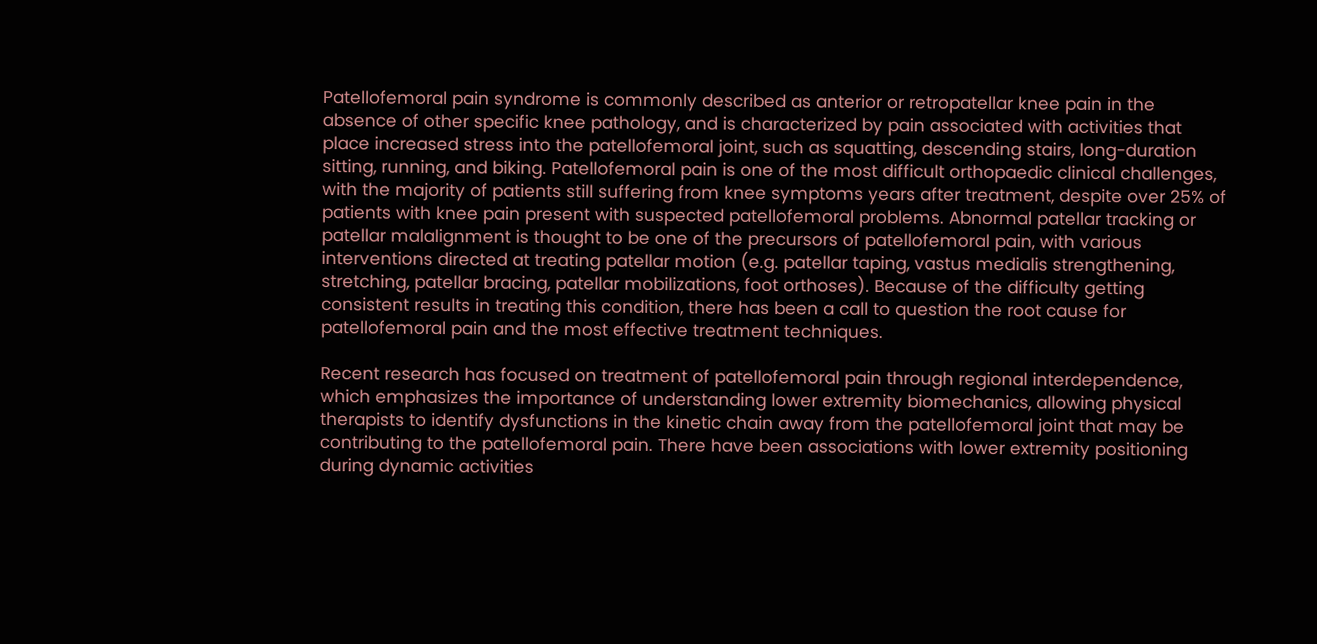Patellofemoral pain syndrome is commonly described as anterior or retropatellar knee pain in the absence of other specific knee pathology, and is characterized by pain associated with activities that place increased stress into the patellofemoral joint, such as squatting, descending stairs, long-duration sitting, running, and biking. Patellofemoral pain is one of the most difficult orthopaedic clinical challenges, with the majority of patients still suffering from knee symptoms years after treatment, despite over 25% of patients with knee pain present with suspected patellofemoral problems. Abnormal patellar tracking or patellar malalignment is thought to be one of the precursors of patellofemoral pain, with various interventions directed at treating patellar motion (e.g. patellar taping, vastus medialis strengthening, stretching, patellar bracing, patellar mobilizations, foot orthoses). Because of the difficulty getting consistent results in treating this condition, there has been a call to question the root cause for patellofemoral pain and the most effective treatment techniques.

Recent research has focused on treatment of patellofemoral pain through regional interdependence, which emphasizes the importance of understanding lower extremity biomechanics, allowing physical therapists to identify dysfunctions in the kinetic chain away from the patellofemoral joint that may be contributing to the patellofemoral pain. There have been associations with lower extremity positioning during dynamic activities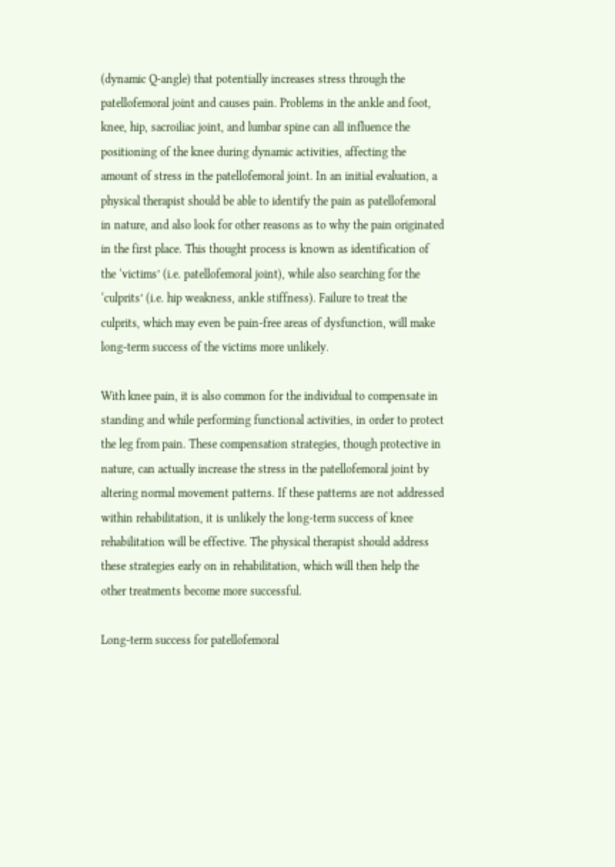(dynamic Q-angle) that potentially increases stress through the patellofemoral joint and causes pain. Problems in the ankle and foot, knee, hip, sacroiliac joint, and lumbar spine can all influence the positioning of the knee during dynamic activities, affecting the amount of stress in the patellofemoral joint. In an initial evaluation, a physical therapist should be able to identify the pain as patellofemoral in nature, and also look for other reasons as to why the pain originated in the first place. This thought process is known as identification of the ‘victims’ (i.e. patellofemoral joint), while also searching for the ‘culprits’ (i.e. hip weakness, ankle stiffness). Failure to treat the culprits, which may even be pain-free areas of dysfunction, will make long-term success of the victims more unlikely.

With knee pain, it is also common for the individual to compensate in standing and while performing functional activities, in order to protect the leg from pain. These compensation strategies, though protective in nature, can actually increase the stress in the patellofemoral joint by altering normal movement patterns. If these patterns are not addressed within rehabilitation, it is unlikely the long-term success of knee rehabilitation will be effective. The physical therapist should address these strategies early on in rehabilitation, which will then help the other treatments become more successful.

Long-term success for patellofemoral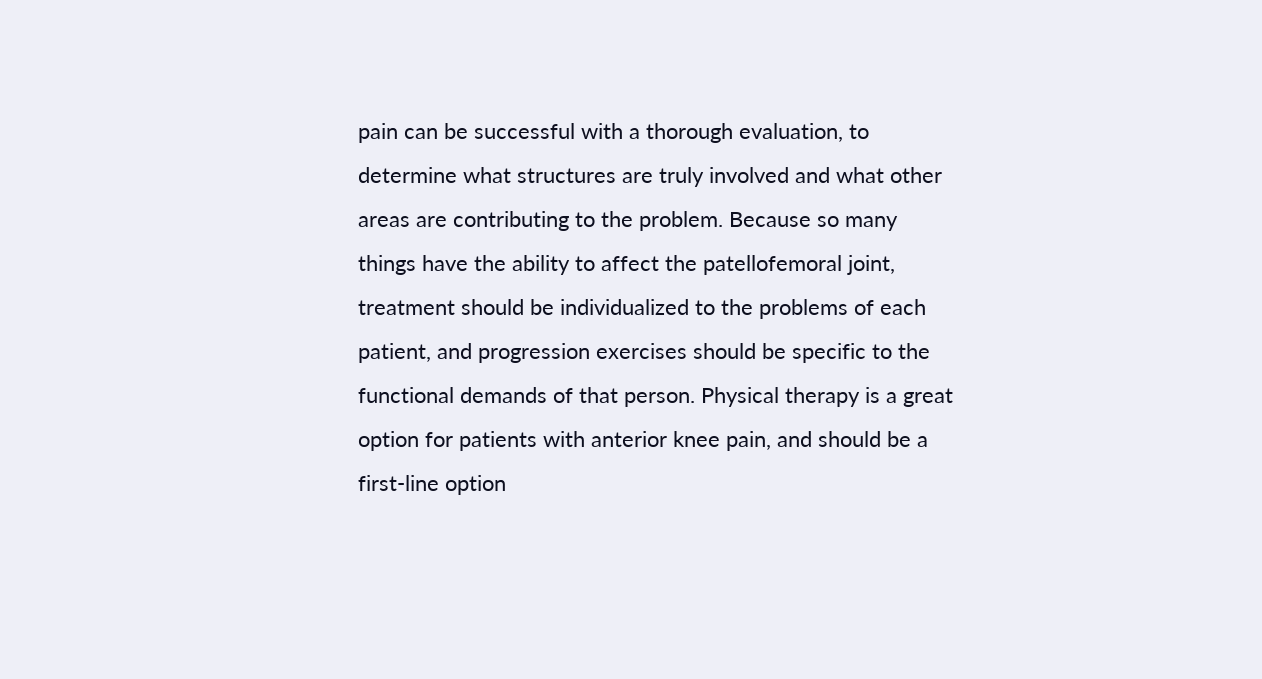pain can be successful with a thorough evaluation, to determine what structures are truly involved and what other areas are contributing to the problem. Because so many things have the ability to affect the patellofemoral joint, treatment should be individualized to the problems of each patient, and progression exercises should be specific to the functional demands of that person. Physical therapy is a great option for patients with anterior knee pain, and should be a first-line option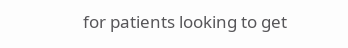for patients looking to get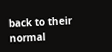back to their normal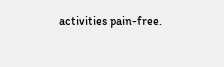activities pain-free.